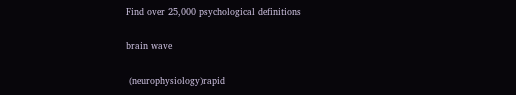Find over 25,000 psychological definitions

brain wave

 (neurophysiology)rapid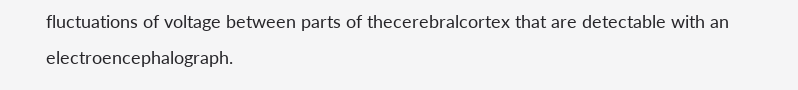fluctuations of voltage between parts of thecerebralcortex that are detectable with an electroencephalograph.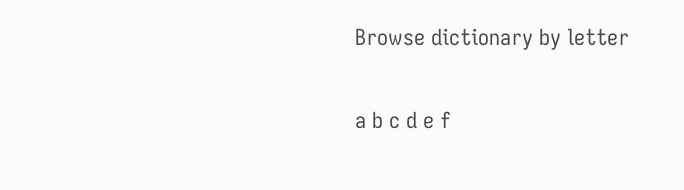Browse dictionary by letter

a b c d e f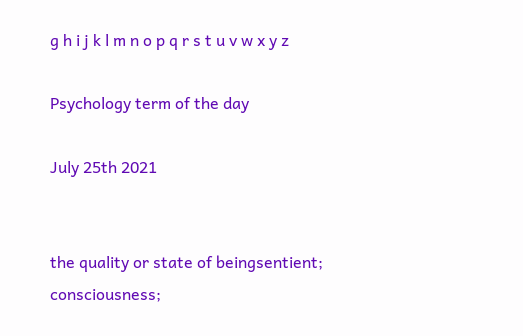g h i j k l m n o p q r s t u v w x y z

Psychology term of the day

July 25th 2021


the quality or state of beingsentient; consciousness;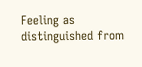Feeling as distinguished from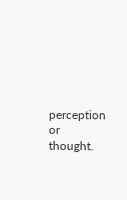perception or thought.